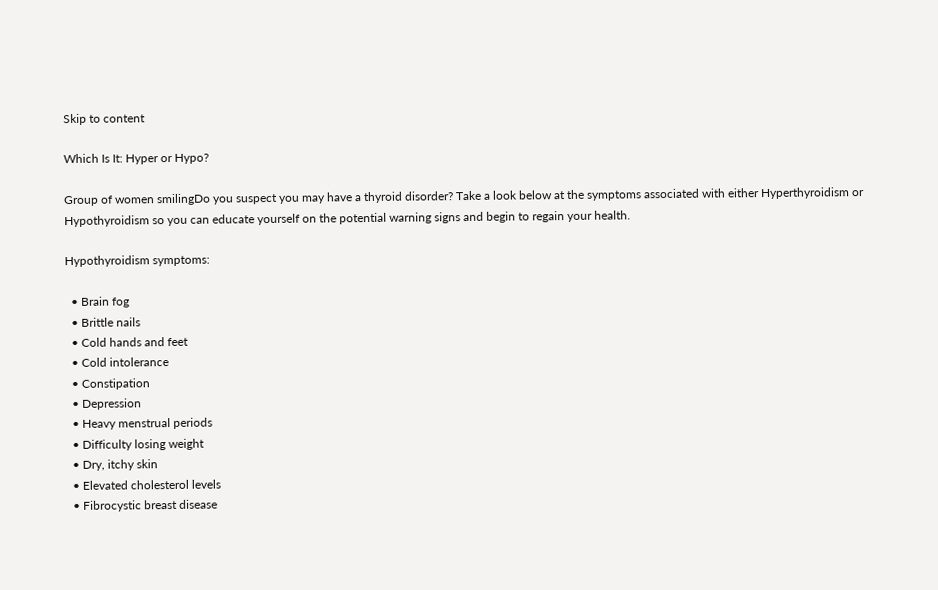Skip to content

Which Is It: Hyper or Hypo?

Group of women smilingDo you suspect you may have a thyroid disorder? Take a look below at the symptoms associated with either Hyperthyroidism or Hypothyroidism so you can educate yourself on the potential warning signs and begin to regain your health.

Hypothyroidism symptoms:

  • Brain fog
  • Brittle nails
  • Cold hands and feet
  • Cold intolerance
  • Constipation
  • Depression
  • Heavy menstrual periods
  • Difficulty losing weight
  • Dry, itchy skin
  • Elevated cholesterol levels
  • Fibrocystic breast disease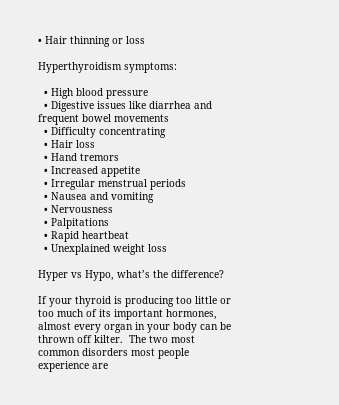• Hair thinning or loss

Hyperthyroidism symptoms:

  • High blood pressure
  • Digestive issues like diarrhea and frequent bowel movements
  • Difficulty concentrating
  • Hair loss
  • Hand tremors
  • Increased appetite
  • Irregular menstrual periods
  • Nausea and vomiting
  • Nervousness
  • Palpitations
  • Rapid heartbeat
  • Unexplained weight loss

Hyper vs Hypo, what’s the difference?

If your thyroid is producing too little or too much of its important hormones, almost every organ in your body can be thrown off kilter.  The two most common disorders most people experience are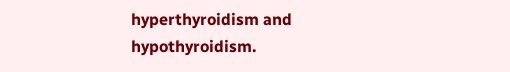hyperthyroidism and hypothyroidism.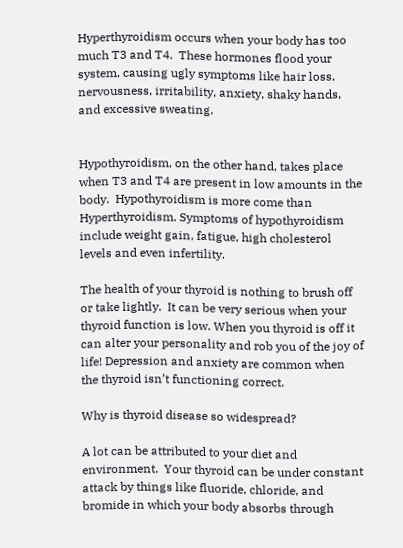Hyperthyroidism occurs when your body has too much T3 and T4.  These hormones flood your system, causing ugly symptoms like hair loss, nervousness, irritability, anxiety, shaky hands, and excessive sweating.


Hypothyroidism, on the other hand, takes place when T3 and T4 are present in low amounts in the body.  Hypothyroidism is more come than Hyperthyroidism. Symptoms of hypothyroidism include weight gain, fatigue, high cholesterol levels and even infertility.

The health of your thyroid is nothing to brush off or take lightly.  It can be very serious when your thyroid function is low. When you thyroid is off it can alter your personality and rob you of the joy of life! Depression and anxiety are common when the thyroid isn’t functioning correct.

Why is thyroid disease so widespread?

A lot can be attributed to your diet and environment.  Your thyroid can be under constant attack by things like fluoride, chloride, and bromide in which your body absorbs through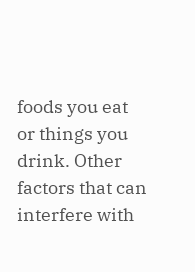foods you eat or things you drink. Other factors that can interfere with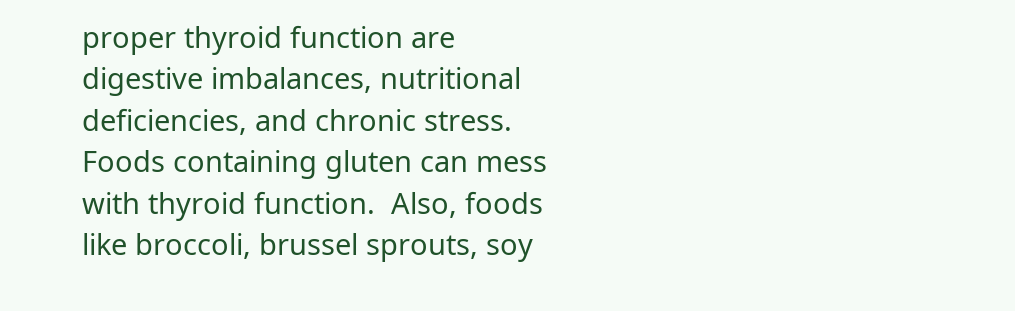proper thyroid function are digestive imbalances, nutritional deficiencies, and chronic stress. Foods containing gluten can mess with thyroid function.  Also, foods like broccoli, brussel sprouts, soy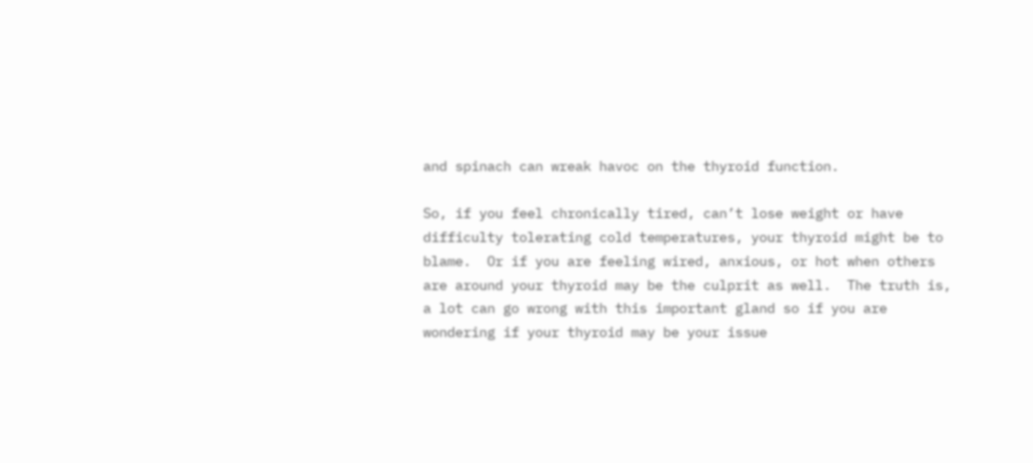and spinach can wreak havoc on the thyroid function.

So, if you feel chronically tired, can’t lose weight or have difficulty tolerating cold temperatures, your thyroid might be to blame.  Or if you are feeling wired, anxious, or hot when others are around your thyroid may be the culprit as well.  The truth is, a lot can go wrong with this important gland so if you are wondering if your thyroid may be your issue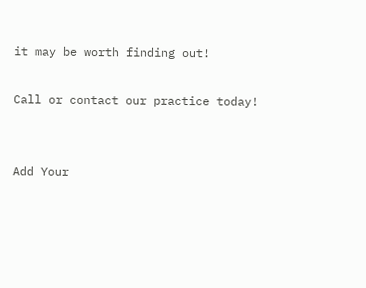it may be worth finding out!

Call or contact our practice today!


Add Your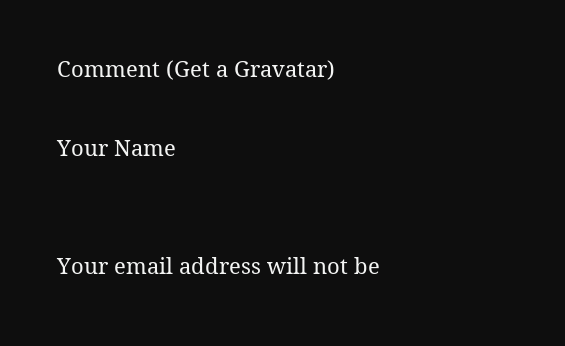Comment (Get a Gravatar)

Your Name


Your email address will not be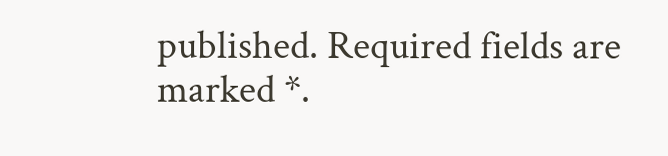published. Required fields are marked *.